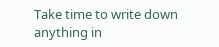Take time to write down anything in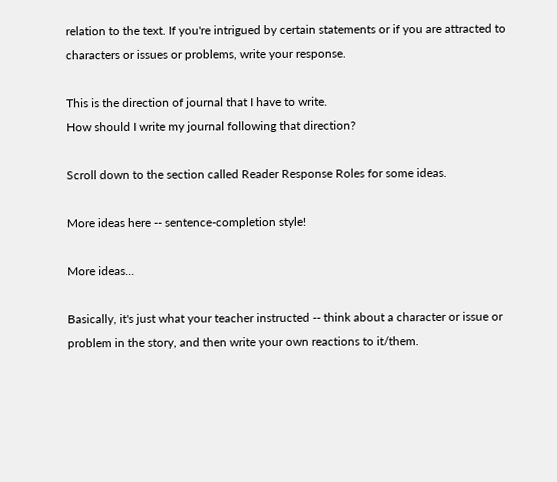relation to the text. If you're intrigued by certain statements or if you are attracted to characters or issues or problems, write your response.

This is the direction of journal that I have to write.
How should I write my journal following that direction?

Scroll down to the section called Reader Response Roles for some ideas.

More ideas here -- sentence-completion style!

More ideas...

Basically, it's just what your teacher instructed -- think about a character or issue or problem in the story, and then write your own reactions to it/them.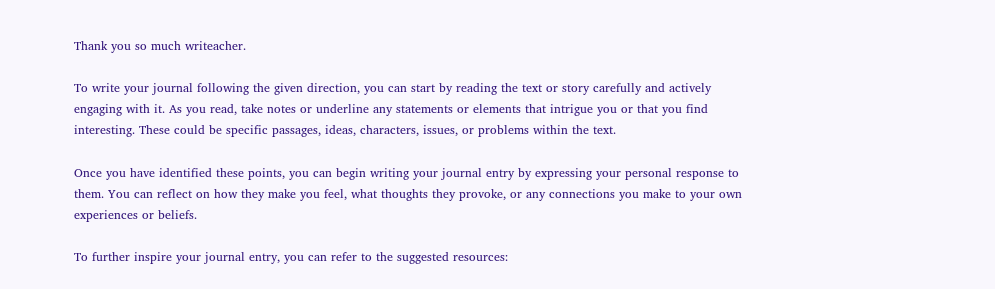Thank you so much writeacher.

To write your journal following the given direction, you can start by reading the text or story carefully and actively engaging with it. As you read, take notes or underline any statements or elements that intrigue you or that you find interesting. These could be specific passages, ideas, characters, issues, or problems within the text.

Once you have identified these points, you can begin writing your journal entry by expressing your personal response to them. You can reflect on how they make you feel, what thoughts they provoke, or any connections you make to your own experiences or beliefs.

To further inspire your journal entry, you can refer to the suggested resources: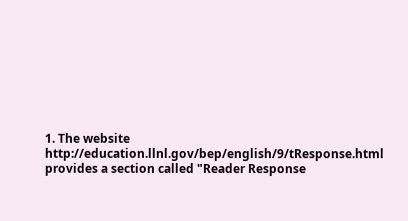1. The website http://education.llnl.gov/bep/english/9/tResponse.html provides a section called "Reader Response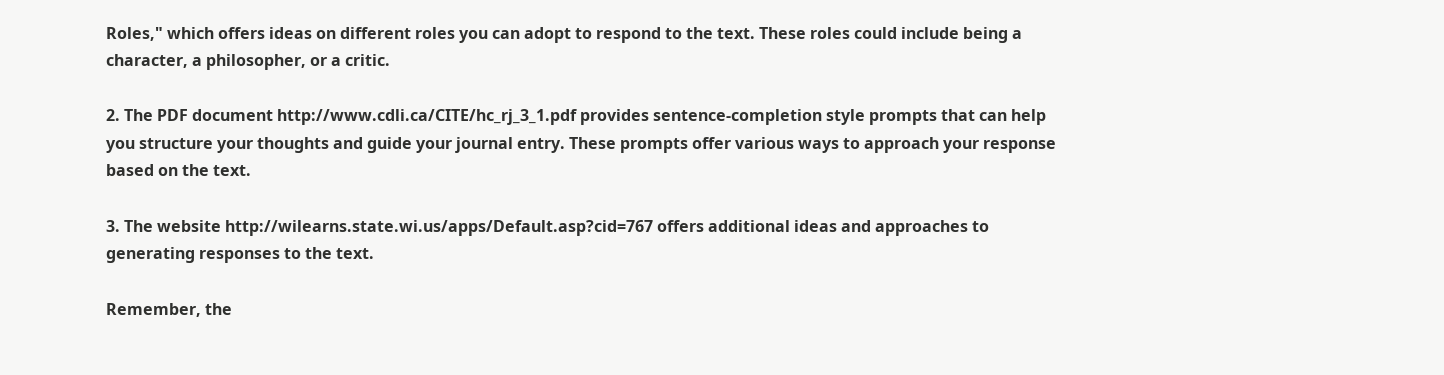Roles," which offers ideas on different roles you can adopt to respond to the text. These roles could include being a character, a philosopher, or a critic.

2. The PDF document http://www.cdli.ca/CITE/hc_rj_3_1.pdf provides sentence-completion style prompts that can help you structure your thoughts and guide your journal entry. These prompts offer various ways to approach your response based on the text.

3. The website http://wilearns.state.wi.us/apps/Default.asp?cid=767 offers additional ideas and approaches to generating responses to the text.

Remember, the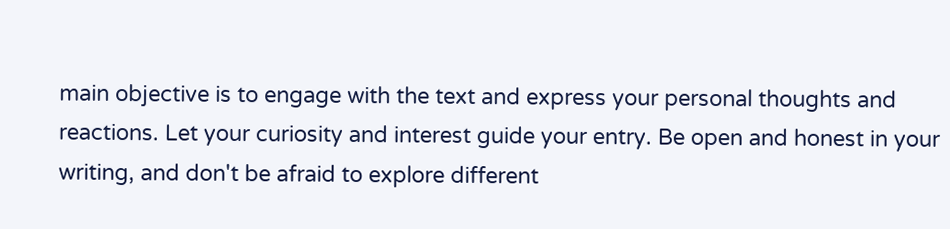main objective is to engage with the text and express your personal thoughts and reactions. Let your curiosity and interest guide your entry. Be open and honest in your writing, and don't be afraid to explore different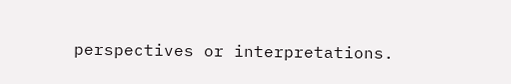perspectives or interpretations.